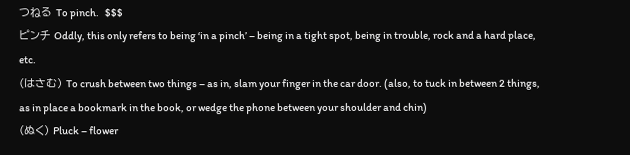つねる To pinch.   $$$
ピンチ Oddly, this only refers to being ‘in a pinch’ – being in a tight spot, being in trouble, rock and a hard place, etc.
(はさむ) To crush between two things – as in, slam your finger in the car door. (also, to tuck in between 2 things, as in place a bookmark in the book, or wedge the phone between your shoulder and chin)
(ぬく) Pluck – flower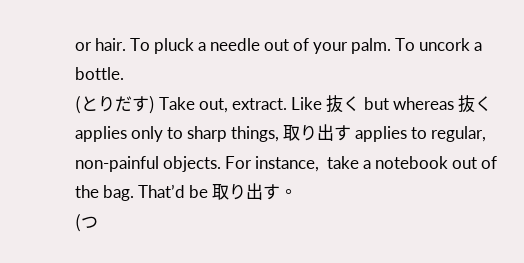or hair. To pluck a needle out of your palm. To uncork a bottle.
(とりだす) Take out, extract. Like 抜く but whereas 抜く applies only to sharp things, 取り出す applies to regular, non-painful objects. For instance,  take a notebook out of the bag. That’d be 取り出す。
(つ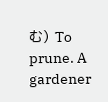む) To prune. A gardener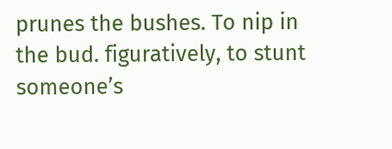prunes the bushes. To nip in the bud. figuratively, to stunt someone’s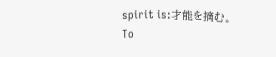spirit is:才能を摘む。 To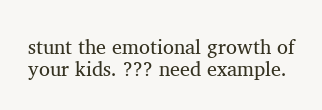stunt the emotional growth of your kids. ??? need example.